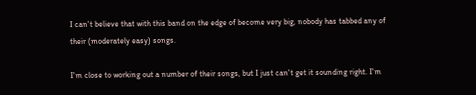I can't believe that with this band on the edge of become very big, nobody has tabbed any of their (moderately easy) songs.

I'm close to working out a number of their songs, but I just can't get it sounding right. I'm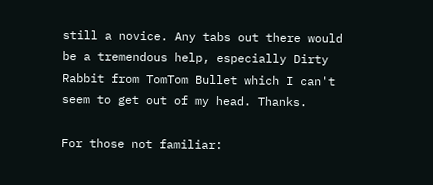still a novice. Any tabs out there would be a tremendous help, especially Dirty Rabbit from TomTom Bullet which I can't seem to get out of my head. Thanks.

For those not familiar: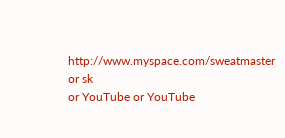http://www.myspace.com/sweatmaster or sk
or YouTube or YouTube